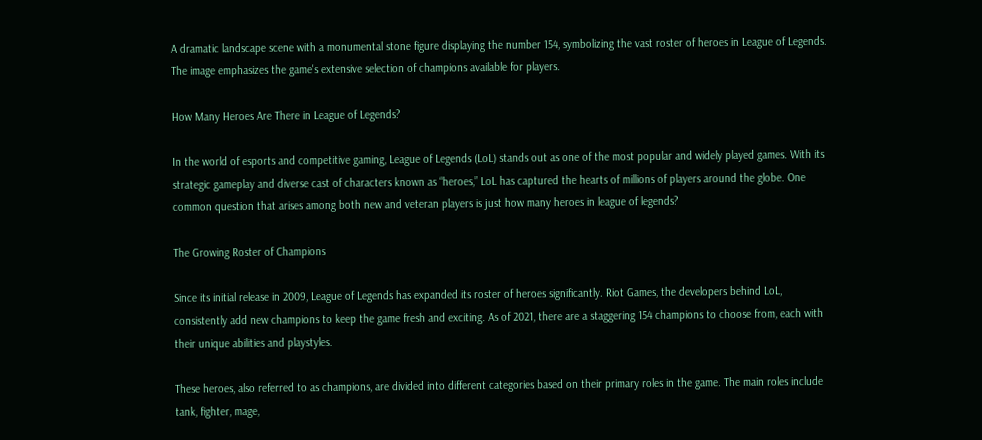A dramatic landscape scene with a monumental stone figure displaying the number 154, symbolizing the vast roster of heroes in League of Legends. The image emphasizes the game's extensive selection of champions available for players.

How Many Heroes Are There in League of Legends?

In the world of esports and competitive gaming, League of Legends (LoL) stands out as one of the most popular and widely played games. With its strategic gameplay and diverse cast of characters known as “heroes,” LoL has captured the hearts of millions of players around the globe. One common question that arises among both new and veteran players is just how many heroes in league of legends?

The Growing Roster of Champions

Since its initial release in 2009, League of Legends has expanded its roster of heroes significantly. Riot Games, the developers behind LoL, consistently add new champions to keep the game fresh and exciting. As of 2021, there are a staggering 154 champions to choose from, each with their unique abilities and playstyles.

These heroes, also referred to as champions, are divided into different categories based on their primary roles in the game. The main roles include tank, fighter, mage,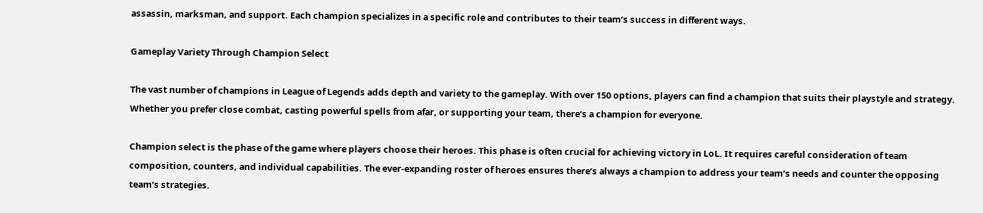assassin, marksman, and support. Each champion specializes in a specific role and contributes to their team’s success in different ways.

Gameplay Variety Through Champion Select

The vast number of champions in League of Legends adds depth and variety to the gameplay. With over 150 options, players can find a champion that suits their playstyle and strategy. Whether you prefer close combat, casting powerful spells from afar, or supporting your team, there’s a champion for everyone.

Champion select is the phase of the game where players choose their heroes. This phase is often crucial for achieving victory in LoL. It requires careful consideration of team composition, counters, and individual capabilities. The ever-expanding roster of heroes ensures there’s always a champion to address your team’s needs and counter the opposing team’s strategies.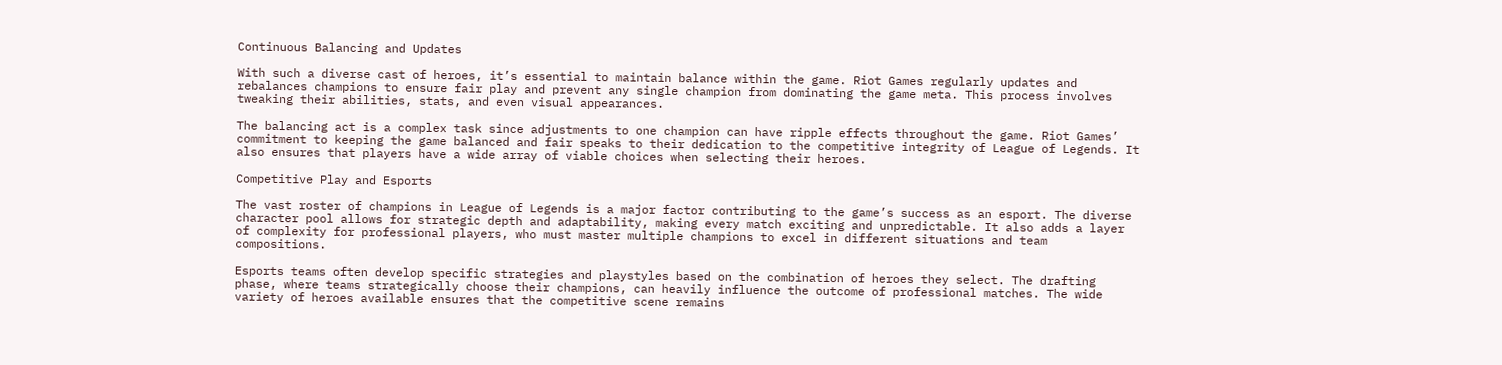Continuous Balancing and Updates

With such a diverse cast of heroes, it’s essential to maintain balance within the game. Riot Games regularly updates and rebalances champions to ensure fair play and prevent any single champion from dominating the game meta. This process involves tweaking their abilities, stats, and even visual appearances.

The balancing act is a complex task since adjustments to one champion can have ripple effects throughout the game. Riot Games’ commitment to keeping the game balanced and fair speaks to their dedication to the competitive integrity of League of Legends. It also ensures that players have a wide array of viable choices when selecting their heroes.

Competitive Play and Esports

The vast roster of champions in League of Legends is a major factor contributing to the game’s success as an esport. The diverse character pool allows for strategic depth and adaptability, making every match exciting and unpredictable. It also adds a layer of complexity for professional players, who must master multiple champions to excel in different situations and team compositions.

Esports teams often develop specific strategies and playstyles based on the combination of heroes they select. The drafting phase, where teams strategically choose their champions, can heavily influence the outcome of professional matches. The wide variety of heroes available ensures that the competitive scene remains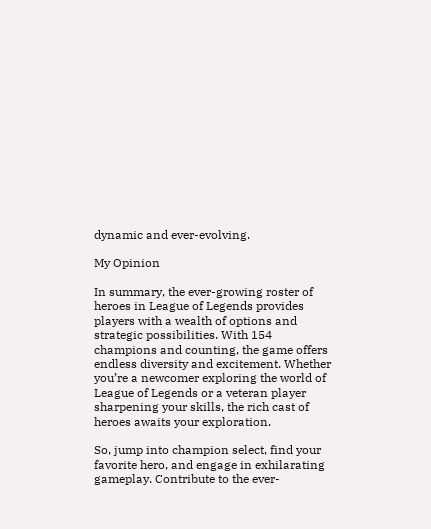dynamic and ever-evolving.

My Opinion

In summary, the ever-growing roster of heroes in League of Legends provides players with a wealth of options and strategic possibilities. With 154 champions and counting, the game offers endless diversity and excitement. Whether you’re a newcomer exploring the world of League of Legends or a veteran player sharpening your skills, the rich cast of heroes awaits your exploration.

So, jump into champion select, find your favorite hero, and engage in exhilarating gameplay. Contribute to the ever-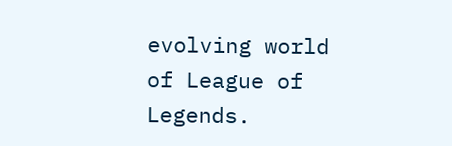evolving world of League of Legends.